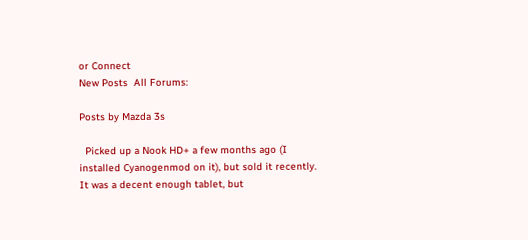or Connect
New Posts  All Forums:

Posts by Mazda 3s

  Picked up a Nook HD+ a few months ago (I installed Cyanogenmod on it), but sold it recently. It was a decent enough tablet, but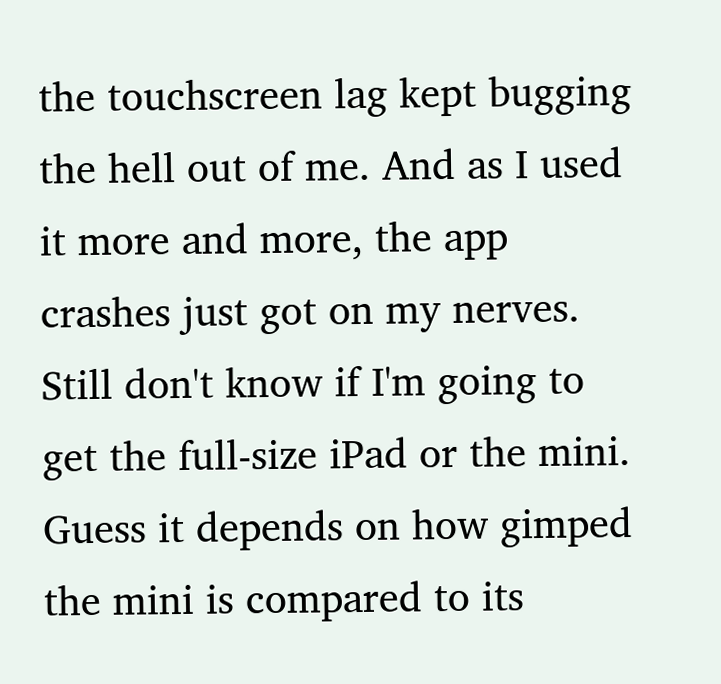the touchscreen lag kept bugging the hell out of me. And as I used it more and more, the app crashes just got on my nerves.   Still don't know if I'm going to get the full-size iPad or the mini. Guess it depends on how gimped the mini is compared to its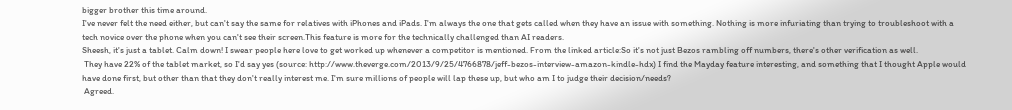bigger brother this time around.
I've never felt the need either, but can't say the same for relatives with iPhones and iPads. I'm always the one that gets called when they have an issue with something. Nothing is more infuriating than trying to troubleshoot with a tech novice over the phone when you can't see their screen.This feature is more for the technically challenged than AI readers.
Sheesh, it's just a tablet. Calm down! I swear people here love to get worked up whenever a competitor is mentioned. From the linked article:So it's not just Bezos rambling off numbers, there's other verification as well.
 They have 22% of the tablet market, so I'd say yes (source: http://www.theverge.com/2013/9/25/4766878/jeff-bezos-interview-amazon-kindle-hdx) I find the Mayday feature interesting, and something that I thought Apple would have done first, but other than that they don't really interest me. I'm sure millions of people will lap these up, but who am I to judge their decision/needs?
 Agreed.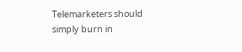Telemarketers should simply burn in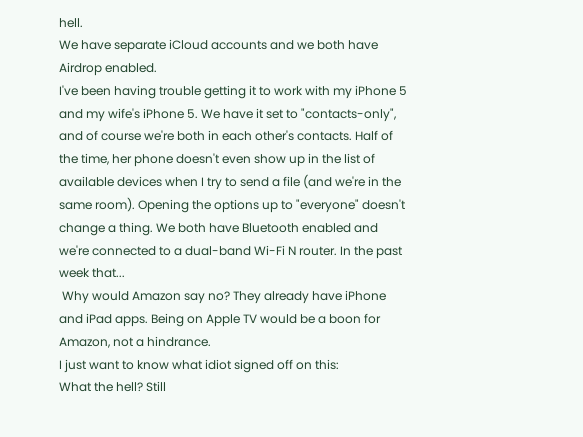hell.
We have separate iCloud accounts and we both have Airdrop enabled.
I've been having trouble getting it to work with my iPhone 5 and my wife's iPhone 5. We have it set to "contacts-only", and of course we're both in each other's contacts. Half of the time, her phone doesn't even show up in the list of available devices when I try to send a file (and we're in the same room). Opening the options up to "everyone" doesn't change a thing. We both have Bluetooth enabled and we're connected to a dual-band Wi-Fi N router. In the past week that...
 Why would Amazon say no? They already have iPhone and iPad apps. Being on Apple TV would be a boon for Amazon, not a hindrance.
I just want to know what idiot signed off on this:
What the hell? Still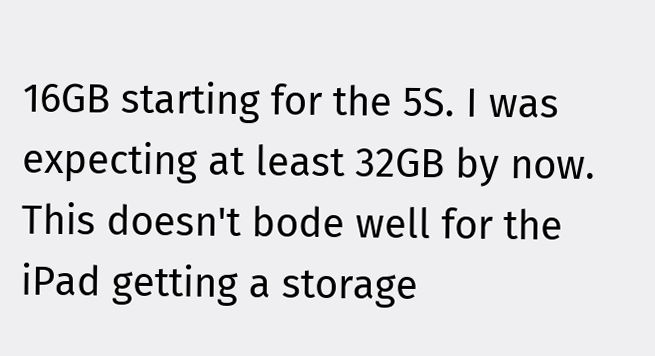16GB starting for the 5S. I was expecting at least 32GB by now. This doesn't bode well for the iPad getting a storage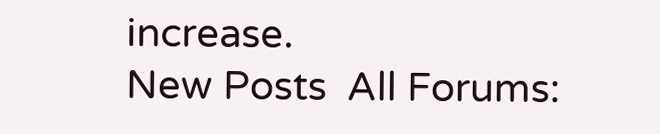increase.
New Posts  All Forums: